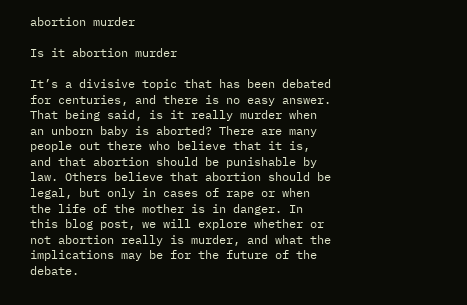abortion murder

Is it abortion murder

It’s a divisive topic that has been debated for centuries, and there is no easy answer. That being said, is it really murder when an unborn baby is aborted? There are many people out there who believe that it is, and that abortion should be punishable by law. Others believe that abortion should be legal, but only in cases of rape or when the life of the mother is in danger. In this blog post, we will explore whether or not abortion really is murder, and what the implications may be for the future of the debate.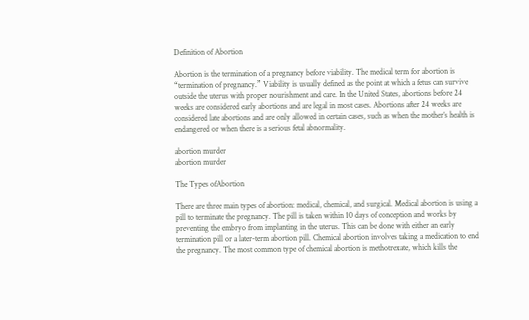Definition of Abortion

Abortion is the termination of a pregnancy before viability. The medical term for abortion is “termination of pregnancy.” Viability is usually defined as the point at which a fetus can survive outside the uterus with proper nourishment and care. In the United States, abortions before 24 weeks are considered early abortions and are legal in most cases. Abortions after 24 weeks are considered late abortions and are only allowed in certain cases, such as when the mother’s health is endangered or when there is a serious fetal abnormality.

abortion murder
abortion murder

The Types ofAbortion

There are three main types of abortion: medical, chemical, and surgical. Medical abortion is using a pill to terminate the pregnancy. The pill is taken within 10 days of conception and works by preventing the embryo from implanting in the uterus. This can be done with either an early termination pill or a later-term abortion pill. Chemical abortion involves taking a medication to end the pregnancy. The most common type of chemical abortion is methotrexate, which kills the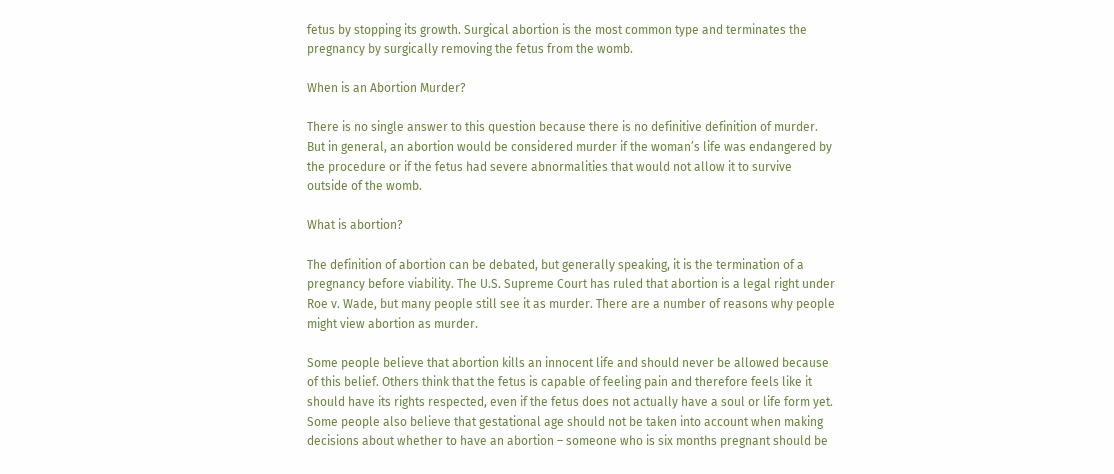fetus by stopping its growth. Surgical abortion is the most common type and terminates the pregnancy by surgically removing the fetus from the womb.

When is an Abortion Murder?

There is no single answer to this question because there is no definitive definition of murder. But in general, an abortion would be considered murder if the woman’s life was endangered by the procedure or if the fetus had severe abnormalities that would not allow it to survive outside of the womb.

What is abortion?

The definition of abortion can be debated, but generally speaking, it is the termination of a pregnancy before viability. The U.S. Supreme Court has ruled that abortion is a legal right under Roe v. Wade, but many people still see it as murder. There are a number of reasons why people might view abortion as murder.

Some people believe that abortion kills an innocent life and should never be allowed because of this belief. Others think that the fetus is capable of feeling pain and therefore feels like it should have its rights respected, even if the fetus does not actually have a soul or life form yet. Some people also believe that gestational age should not be taken into account when making decisions about whether to have an abortion – someone who is six months pregnant should be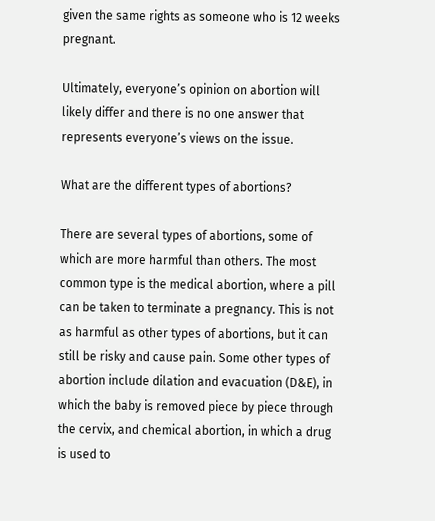given the same rights as someone who is 12 weeks pregnant.

Ultimately, everyone’s opinion on abortion will likely differ and there is no one answer that represents everyone’s views on the issue.

What are the different types of abortions?

There are several types of abortions, some of which are more harmful than others. The most common type is the medical abortion, where a pill can be taken to terminate a pregnancy. This is not as harmful as other types of abortions, but it can still be risky and cause pain. Some other types of abortion include dilation and evacuation (D&E), in which the baby is removed piece by piece through the cervix, and chemical abortion, in which a drug is used to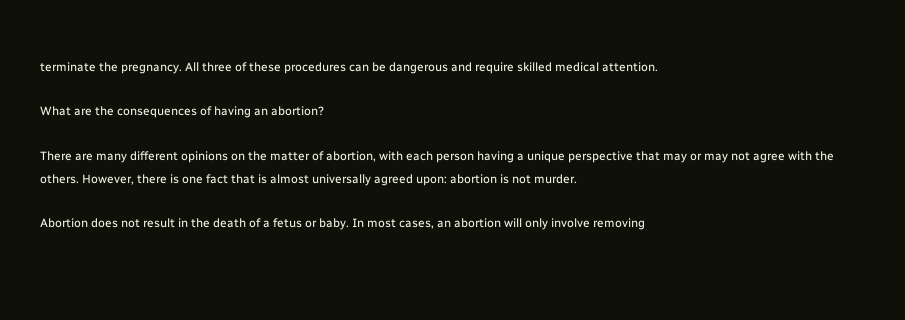terminate the pregnancy. All three of these procedures can be dangerous and require skilled medical attention.

What are the consequences of having an abortion?

There are many different opinions on the matter of abortion, with each person having a unique perspective that may or may not agree with the others. However, there is one fact that is almost universally agreed upon: abortion is not murder.

Abortion does not result in the death of a fetus or baby. In most cases, an abortion will only involve removing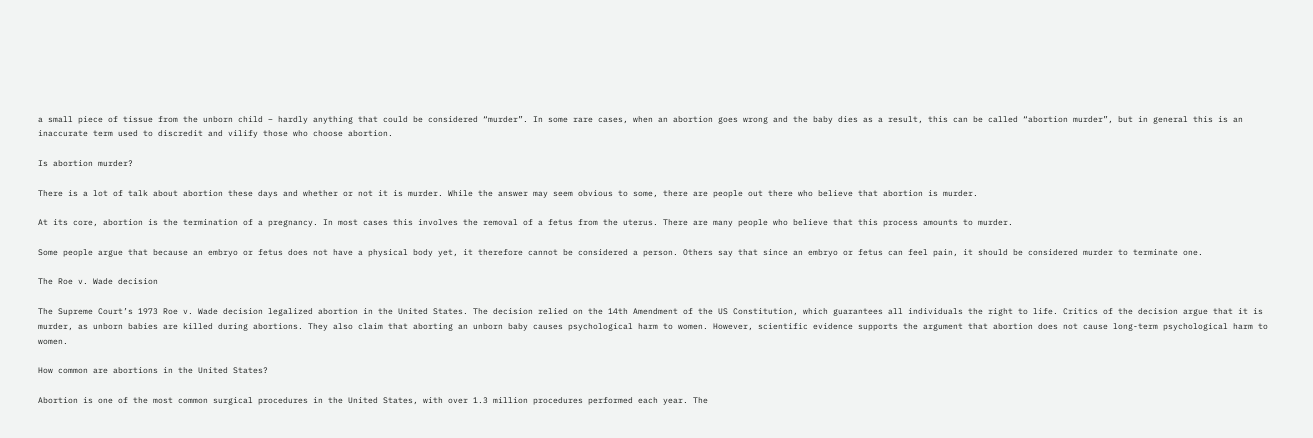a small piece of tissue from the unborn child – hardly anything that could be considered “murder”. In some rare cases, when an abortion goes wrong and the baby dies as a result, this can be called “abortion murder”, but in general this is an inaccurate term used to discredit and vilify those who choose abortion.

Is abortion murder?

There is a lot of talk about abortion these days and whether or not it is murder. While the answer may seem obvious to some, there are people out there who believe that abortion is murder.

At its core, abortion is the termination of a pregnancy. In most cases this involves the removal of a fetus from the uterus. There are many people who believe that this process amounts to murder.

Some people argue that because an embryo or fetus does not have a physical body yet, it therefore cannot be considered a person. Others say that since an embryo or fetus can feel pain, it should be considered murder to terminate one.

The Roe v. Wade decision

The Supreme Court’s 1973 Roe v. Wade decision legalized abortion in the United States. The decision relied on the 14th Amendment of the US Constitution, which guarantees all individuals the right to life. Critics of the decision argue that it is murder, as unborn babies are killed during abortions. They also claim that aborting an unborn baby causes psychological harm to women. However, scientific evidence supports the argument that abortion does not cause long-term psychological harm to women.

How common are abortions in the United States?

Abortion is one of the most common surgical procedures in the United States, with over 1.3 million procedures performed each year. The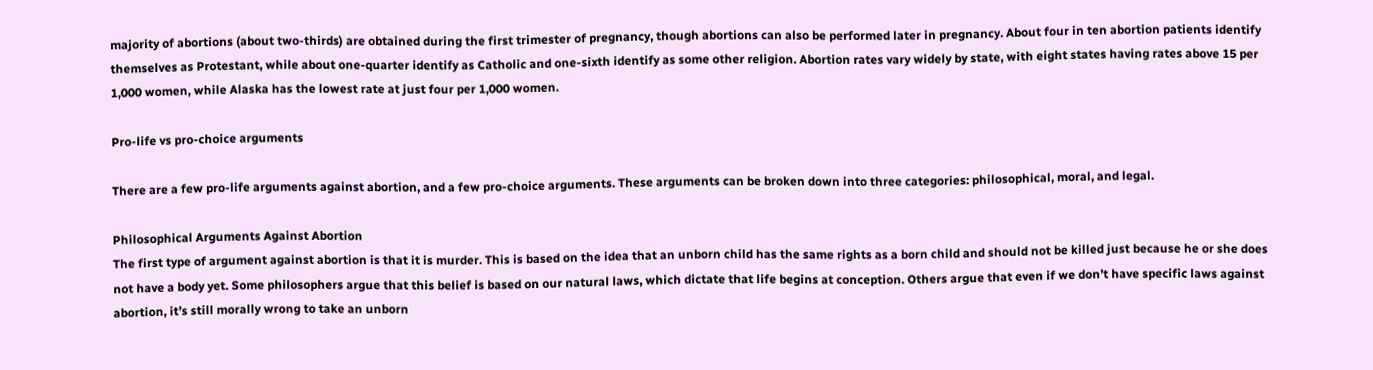majority of abortions (about two-thirds) are obtained during the first trimester of pregnancy, though abortions can also be performed later in pregnancy. About four in ten abortion patients identify themselves as Protestant, while about one-quarter identify as Catholic and one-sixth identify as some other religion. Abortion rates vary widely by state, with eight states having rates above 15 per 1,000 women, while Alaska has the lowest rate at just four per 1,000 women.

Pro-life vs pro-choice arguments

There are a few pro-life arguments against abortion, and a few pro-choice arguments. These arguments can be broken down into three categories: philosophical, moral, and legal.

Philosophical Arguments Against Abortion
The first type of argument against abortion is that it is murder. This is based on the idea that an unborn child has the same rights as a born child and should not be killed just because he or she does not have a body yet. Some philosophers argue that this belief is based on our natural laws, which dictate that life begins at conception. Others argue that even if we don’t have specific laws against abortion, it’s still morally wrong to take an unborn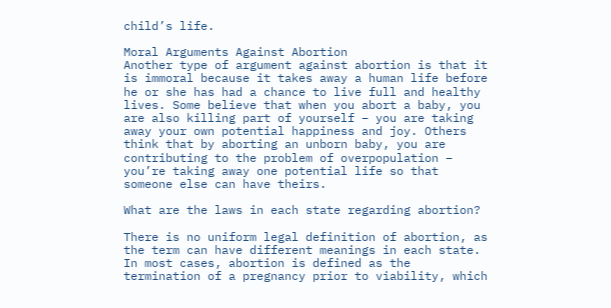child’s life.

Moral Arguments Against Abortion
Another type of argument against abortion is that it is immoral because it takes away a human life before he or she has had a chance to live full and healthy lives. Some believe that when you abort a baby, you are also killing part of yourself – you are taking away your own potential happiness and joy. Others think that by aborting an unborn baby, you are contributing to the problem of overpopulation – you’re taking away one potential life so that someone else can have theirs.

What are the laws in each state regarding abortion?

There is no uniform legal definition of abortion, as the term can have different meanings in each state. In most cases, abortion is defined as the termination of a pregnancy prior to viability, which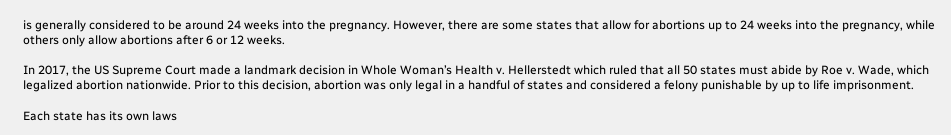is generally considered to be around 24 weeks into the pregnancy. However, there are some states that allow for abortions up to 24 weeks into the pregnancy, while others only allow abortions after 6 or 12 weeks.

In 2017, the US Supreme Court made a landmark decision in Whole Woman’s Health v. Hellerstedt which ruled that all 50 states must abide by Roe v. Wade, which legalized abortion nationwide. Prior to this decision, abortion was only legal in a handful of states and considered a felony punishable by up to life imprisonment.

Each state has its own laws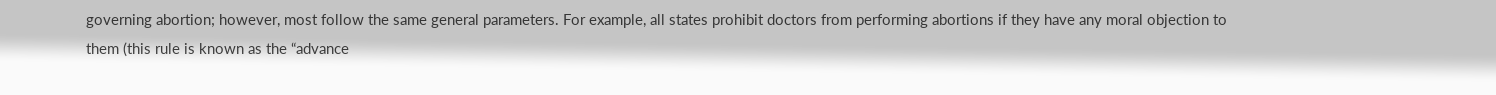governing abortion; however, most follow the same general parameters. For example, all states prohibit doctors from performing abortions if they have any moral objection to them (this rule is known as the “advance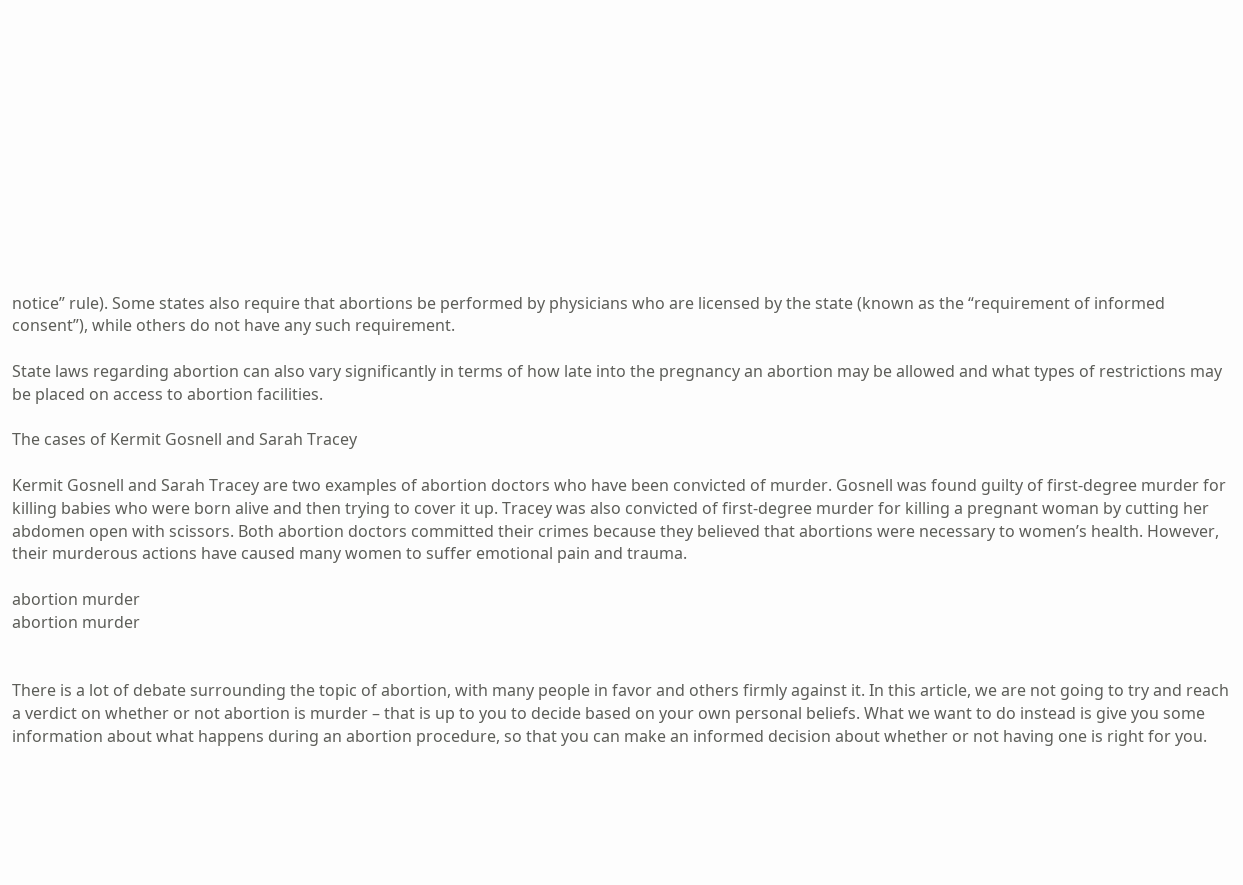notice” rule). Some states also require that abortions be performed by physicians who are licensed by the state (known as the “requirement of informed consent”), while others do not have any such requirement.

State laws regarding abortion can also vary significantly in terms of how late into the pregnancy an abortion may be allowed and what types of restrictions may be placed on access to abortion facilities.

The cases of Kermit Gosnell and Sarah Tracey

Kermit Gosnell and Sarah Tracey are two examples of abortion doctors who have been convicted of murder. Gosnell was found guilty of first-degree murder for killing babies who were born alive and then trying to cover it up. Tracey was also convicted of first-degree murder for killing a pregnant woman by cutting her abdomen open with scissors. Both abortion doctors committed their crimes because they believed that abortions were necessary to women’s health. However, their murderous actions have caused many women to suffer emotional pain and trauma.

abortion murder
abortion murder


There is a lot of debate surrounding the topic of abortion, with many people in favor and others firmly against it. In this article, we are not going to try and reach a verdict on whether or not abortion is murder – that is up to you to decide based on your own personal beliefs. What we want to do instead is give you some information about what happens during an abortion procedure, so that you can make an informed decision about whether or not having one is right for you.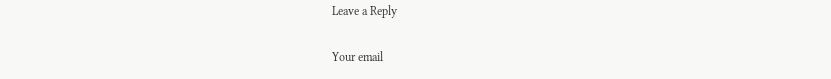Leave a Reply

Your email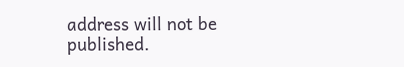address will not be published.